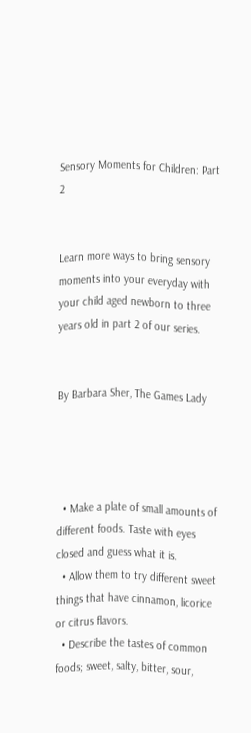Sensory Moments for Children: Part 2


Learn more ways to bring sensory moments into your everyday with your child aged newborn to three years old in part 2 of our series.


By Barbara Sher, The Games Lady




  • Make a plate of small amounts of different foods. Taste with eyes closed and guess what it is.
  • Allow them to try different sweet things that have cinnamon, licorice or citrus flavors.
  • Describe the tastes of common foods; sweet, salty, bitter, sour,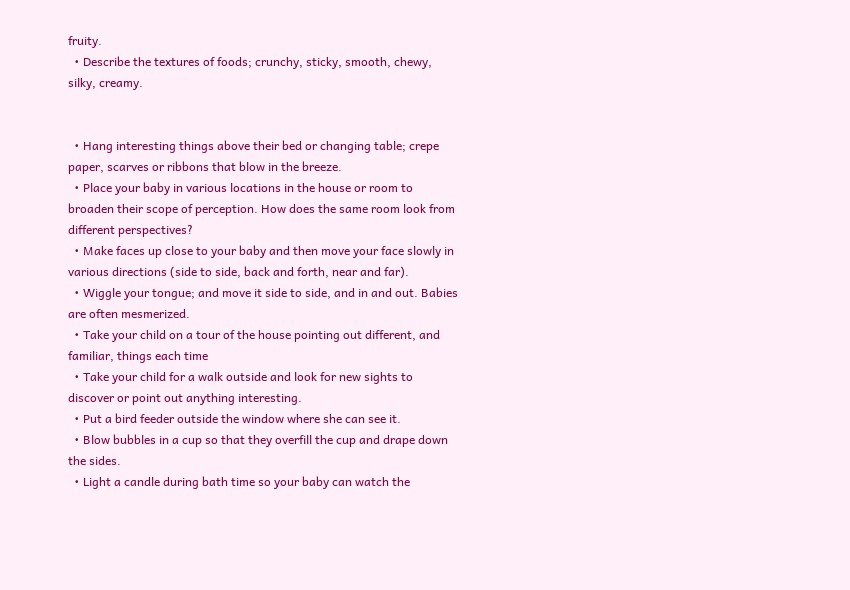fruity.
  • Describe the textures of foods; crunchy, sticky, smooth, chewy, silky, creamy.


  • Hang interesting things above their bed or changing table; crepe paper, scarves or ribbons that blow in the breeze.
  • Place your baby in various locations in the house or room to broaden their scope of perception. How does the same room look from different perspectives?
  • Make faces up close to your baby and then move your face slowly in various directions (side to side, back and forth, near and far).
  • Wiggle your tongue; and move it side to side, and in and out. Babies are often mesmerized.
  • Take your child on a tour of the house pointing out different, and familiar, things each time
  • Take your child for a walk outside and look for new sights to discover or point out anything interesting.
  • Put a bird feeder outside the window where she can see it.
  • Blow bubbles in a cup so that they overfill the cup and drape down the sides.
  • Light a candle during bath time so your baby can watch the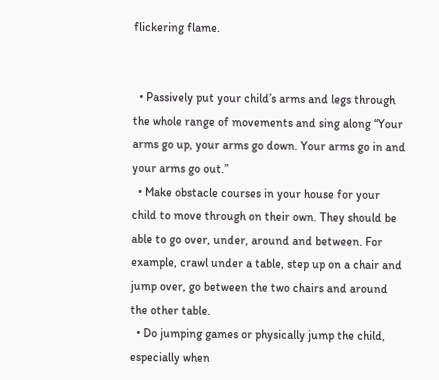flickering flame.


  • Passively put your child’s arms and legs through the whole range of movements and sing along “Your arms go up, your arms go down. Your arms go in and your arms go out.”
  • Make obstacle courses in your house for your child to move through on their own. They should be able to go over, under, around and between. For example, crawl under a table, step up on a chair and jump over, go between the two chairs and around the other table.
  • Do jumping games or physically jump the child, especially when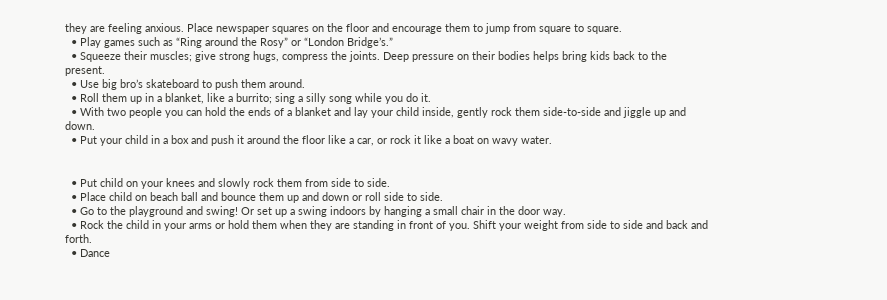they are feeling anxious. Place newspaper squares on the floor and encourage them to jump from square to square.
  • Play games such as “Ring around the Rosy” or “London Bridge’s.”
  • Squeeze their muscles; give strong hugs, compress the joints. Deep pressure on their bodies helps bring kids back to the present.
  • Use big bro’s skateboard to push them around.
  • Roll them up in a blanket, like a burrito; sing a silly song while you do it.
  • With two people you can hold the ends of a blanket and lay your child inside, gently rock them side-to-side and jiggle up and down.
  • Put your child in a box and push it around the floor like a car, or rock it like a boat on wavy water.


  • Put child on your knees and slowly rock them from side to side.
  • Place child on beach ball and bounce them up and down or roll side to side.
  • Go to the playground and swing! Or set up a swing indoors by hanging a small chair in the door way.
  • Rock the child in your arms or hold them when they are standing in front of you. Shift your weight from side to side and back and forth.
  • Dance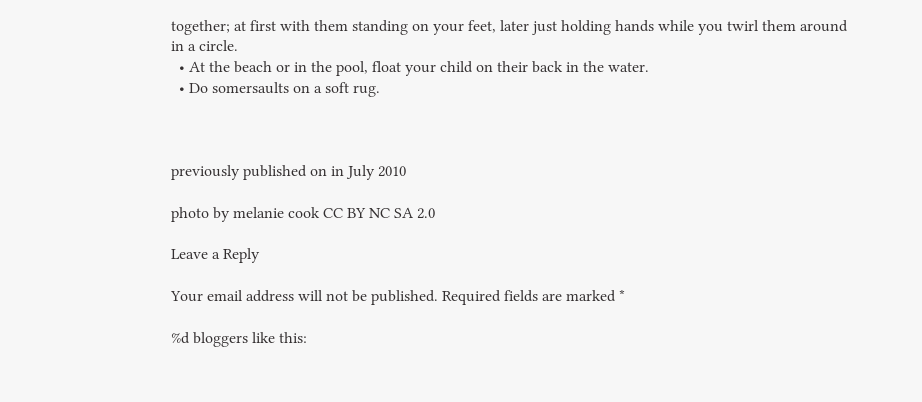together; at first with them standing on your feet, later just holding hands while you twirl them around in a circle.
  • At the beach or in the pool, float your child on their back in the water.
  • Do somersaults on a soft rug.



previously published on in July 2010

photo by melanie cook CC BY NC SA 2.0

Leave a Reply

Your email address will not be published. Required fields are marked *

%d bloggers like this: